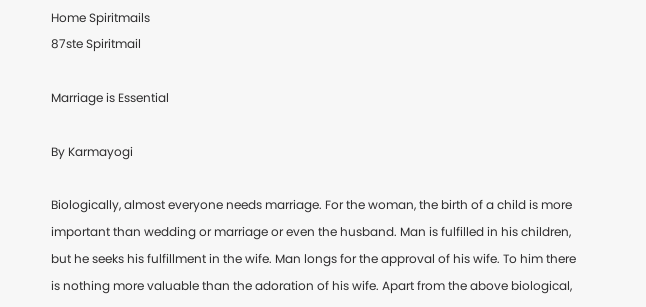Home Spiritmails
87ste Spiritmail

Marriage is Essential

By Karmayogi

Biologically, almost everyone needs marriage. For the woman, the birth of a child is more important than wedding or marriage or even the husband. Man is fulfilled in his children, but he seeks his fulfillment in the wife. Man longs for the approval of his wife. To him there is nothing more valuable than the adoration of his wife. Apart from the above biological,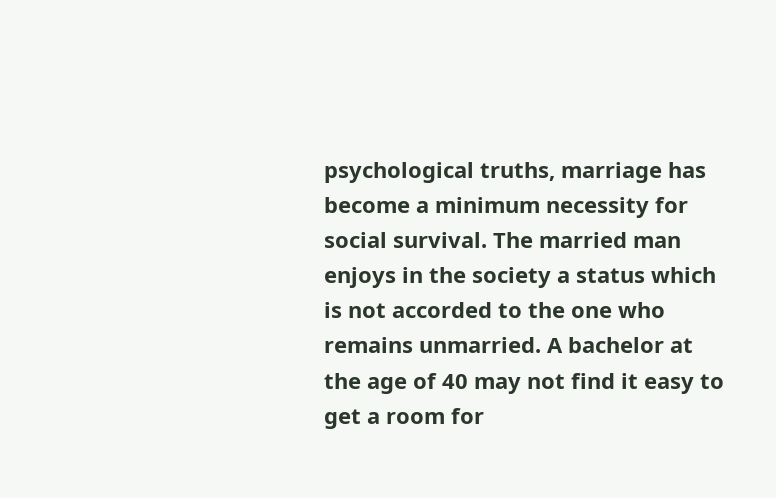psychological truths, marriage has become a minimum necessity for social survival. The married man enjoys in the society a status which is not accorded to the one who remains unmarried. A bachelor at the age of 40 may not find it easy to get a room for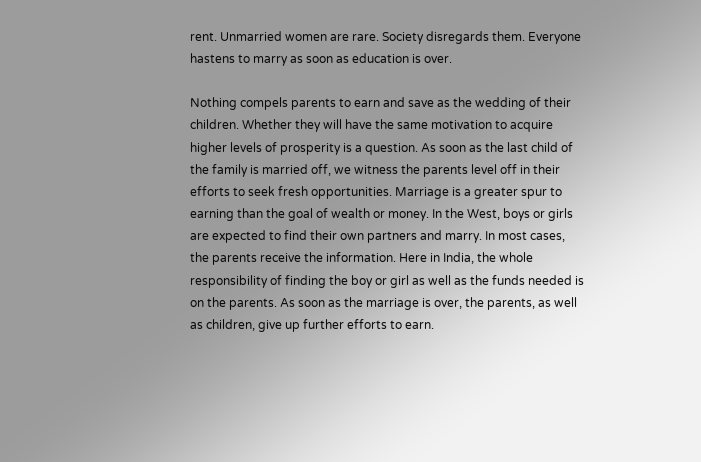rent. Unmarried women are rare. Society disregards them. Everyone hastens to marry as soon as education is over.

Nothing compels parents to earn and save as the wedding of their children. Whether they will have the same motivation to acquire higher levels of prosperity is a question. As soon as the last child of the family is married off, we witness the parents level off in their efforts to seek fresh opportunities. Marriage is a greater spur to earning than the goal of wealth or money. In the West, boys or girls are expected to find their own partners and marry. In most cases, the parents receive the information. Here in India, the whole responsibility of finding the boy or girl as well as the funds needed is on the parents. As soon as the marriage is over, the parents, as well as children, give up further efforts to earn.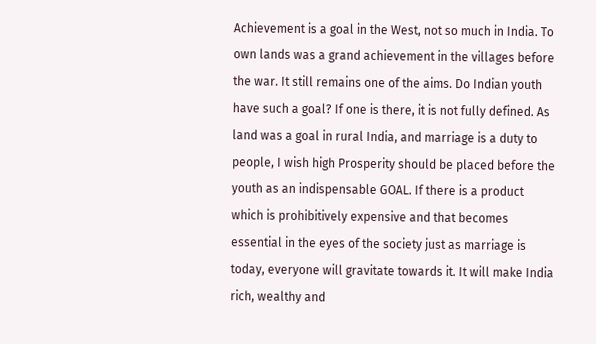Achievement is a goal in the West, not so much in India. To own lands was a grand achievement in the villages before the war. It still remains one of the aims. Do Indian youth have such a goal? If one is there, it is not fully defined. As land was a goal in rural India, and marriage is a duty to people, I wish high Prosperity should be placed before the youth as an indispensable GOAL. If there is a product which is prohibitively expensive and that becomes essential in the eyes of the society just as marriage is today, everyone will gravitate towards it. It will make India rich, wealthy and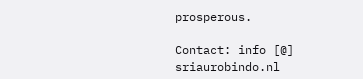prosperous.

Contact: info [@] sriaurobindo.nl